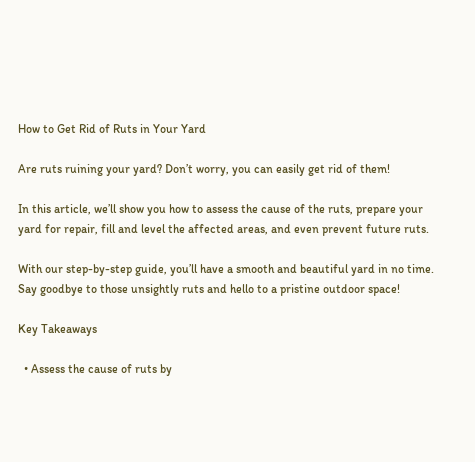How to Get Rid of Ruts in Your Yard

Are ruts ruining your yard? Don’t worry, you can easily get rid of them!

In this article, we’ll show you how to assess the cause of the ruts, prepare your yard for repair, fill and level the affected areas, and even prevent future ruts.

With our step-by-step guide, you’ll have a smooth and beautiful yard in no time. Say goodbye to those unsightly ruts and hello to a pristine outdoor space!

Key Takeaways

  • Assess the cause of ruts by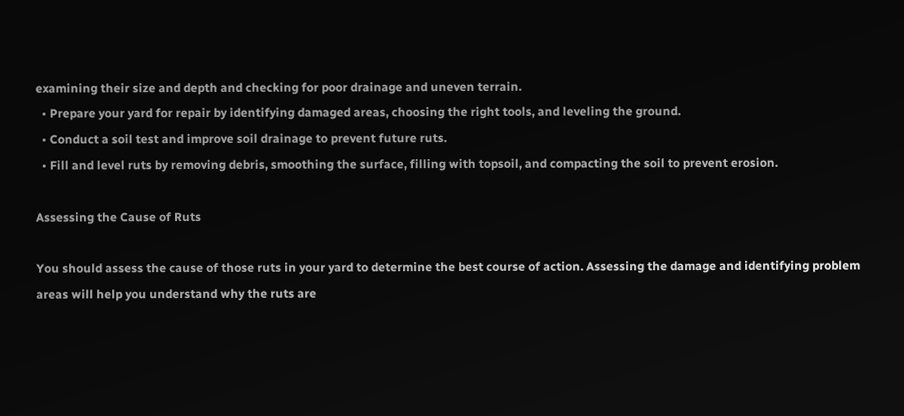examining their size and depth and checking for poor drainage and uneven terrain.
  • Prepare your yard for repair by identifying damaged areas, choosing the right tools, and leveling the ground.
  • Conduct a soil test and improve soil drainage to prevent future ruts.
  • Fill and level ruts by removing debris, smoothing the surface, filling with topsoil, and compacting the soil to prevent erosion.

Assessing the Cause of Ruts

You should assess the cause of those ruts in your yard to determine the best course of action. Assessing the damage and identifying problem areas will help you understand why the ruts are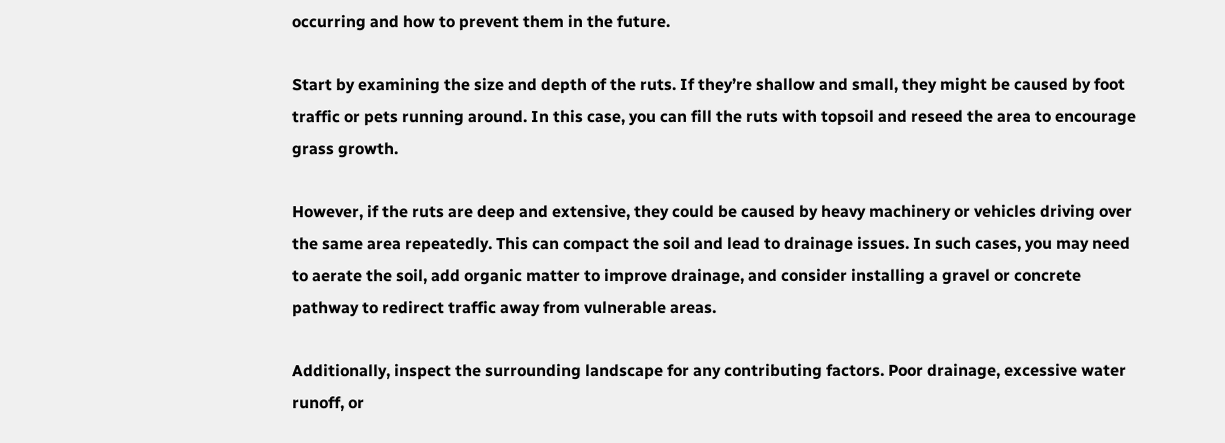occurring and how to prevent them in the future.

Start by examining the size and depth of the ruts. If they’re shallow and small, they might be caused by foot traffic or pets running around. In this case, you can fill the ruts with topsoil and reseed the area to encourage grass growth.

However, if the ruts are deep and extensive, they could be caused by heavy machinery or vehicles driving over the same area repeatedly. This can compact the soil and lead to drainage issues. In such cases, you may need to aerate the soil, add organic matter to improve drainage, and consider installing a gravel or concrete pathway to redirect traffic away from vulnerable areas.

Additionally, inspect the surrounding landscape for any contributing factors. Poor drainage, excessive water runoff, or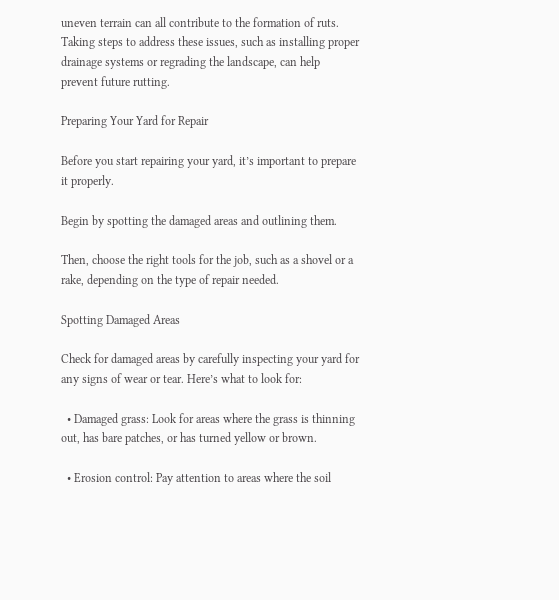uneven terrain can all contribute to the formation of ruts. Taking steps to address these issues, such as installing proper drainage systems or regrading the landscape, can help prevent future rutting.

Preparing Your Yard for Repair

Before you start repairing your yard, it’s important to prepare it properly.

Begin by spotting the damaged areas and outlining them.

Then, choose the right tools for the job, such as a shovel or a rake, depending on the type of repair needed.

Spotting Damaged Areas

Check for damaged areas by carefully inspecting your yard for any signs of wear or tear. Here’s what to look for:

  • Damaged grass: Look for areas where the grass is thinning out, has bare patches, or has turned yellow or brown.

  • Erosion control: Pay attention to areas where the soil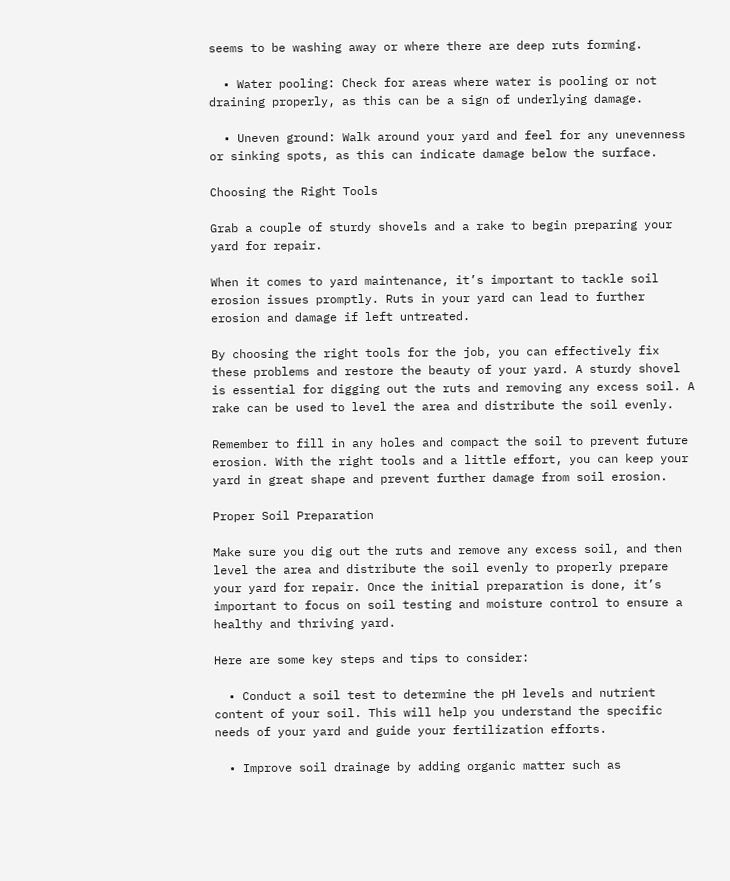seems to be washing away or where there are deep ruts forming.

  • Water pooling: Check for areas where water is pooling or not draining properly, as this can be a sign of underlying damage.

  • Uneven ground: Walk around your yard and feel for any unevenness or sinking spots, as this can indicate damage below the surface.

Choosing the Right Tools

Grab a couple of sturdy shovels and a rake to begin preparing your yard for repair.

When it comes to yard maintenance, it’s important to tackle soil erosion issues promptly. Ruts in your yard can lead to further erosion and damage if left untreated.

By choosing the right tools for the job, you can effectively fix these problems and restore the beauty of your yard. A sturdy shovel is essential for digging out the ruts and removing any excess soil. A rake can be used to level the area and distribute the soil evenly.

Remember to fill in any holes and compact the soil to prevent future erosion. With the right tools and a little effort, you can keep your yard in great shape and prevent further damage from soil erosion.

Proper Soil Preparation

Make sure you dig out the ruts and remove any excess soil, and then level the area and distribute the soil evenly to properly prepare your yard for repair. Once the initial preparation is done, it’s important to focus on soil testing and moisture control to ensure a healthy and thriving yard.

Here are some key steps and tips to consider:

  • Conduct a soil test to determine the pH levels and nutrient content of your soil. This will help you understand the specific needs of your yard and guide your fertilization efforts.

  • Improve soil drainage by adding organic matter such as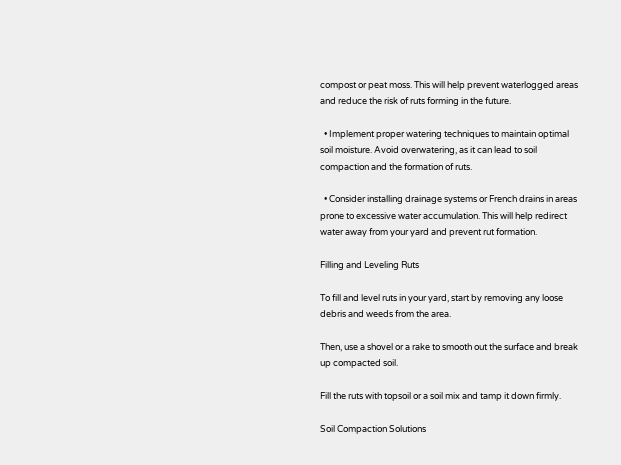compost or peat moss. This will help prevent waterlogged areas and reduce the risk of ruts forming in the future.

  • Implement proper watering techniques to maintain optimal soil moisture. Avoid overwatering, as it can lead to soil compaction and the formation of ruts.

  • Consider installing drainage systems or French drains in areas prone to excessive water accumulation. This will help redirect water away from your yard and prevent rut formation.

Filling and Leveling Ruts

To fill and level ruts in your yard, start by removing any loose debris and weeds from the area.

Then, use a shovel or a rake to smooth out the surface and break up compacted soil.

Fill the ruts with topsoil or a soil mix and tamp it down firmly.

Soil Compaction Solutions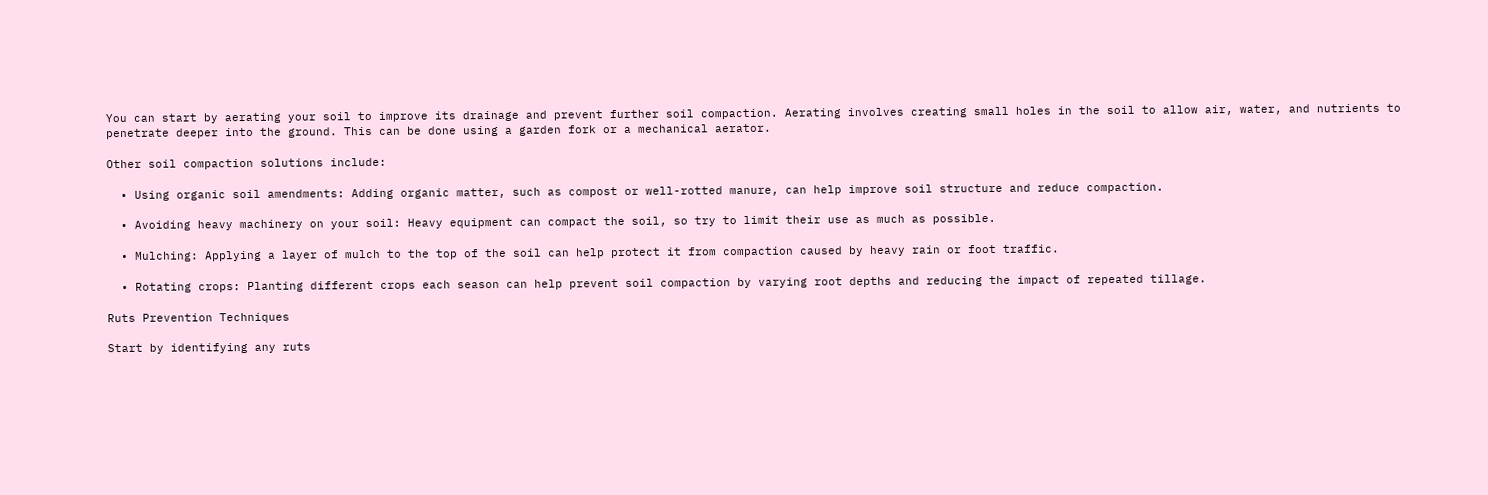You can start by aerating your soil to improve its drainage and prevent further soil compaction. Aerating involves creating small holes in the soil to allow air, water, and nutrients to penetrate deeper into the ground. This can be done using a garden fork or a mechanical aerator.

Other soil compaction solutions include:

  • Using organic soil amendments: Adding organic matter, such as compost or well-rotted manure, can help improve soil structure and reduce compaction.

  • Avoiding heavy machinery on your soil: Heavy equipment can compact the soil, so try to limit their use as much as possible.

  • Mulching: Applying a layer of mulch to the top of the soil can help protect it from compaction caused by heavy rain or foot traffic.

  • Rotating crops: Planting different crops each season can help prevent soil compaction by varying root depths and reducing the impact of repeated tillage.

Ruts Prevention Techniques

Start by identifying any ruts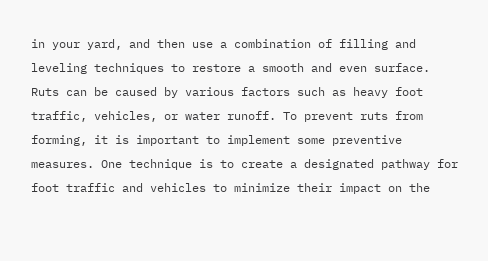in your yard, and then use a combination of filling and leveling techniques to restore a smooth and even surface. Ruts can be caused by various factors such as heavy foot traffic, vehicles, or water runoff. To prevent ruts from forming, it is important to implement some preventive measures. One technique is to create a designated pathway for foot traffic and vehicles to minimize their impact on the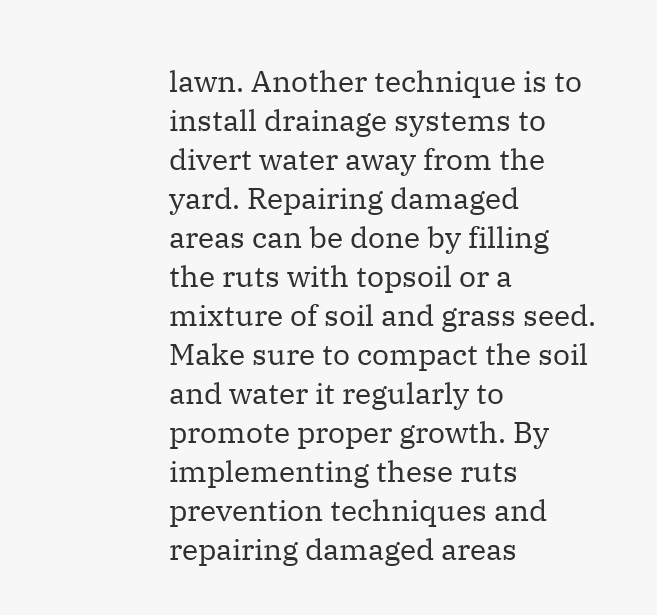lawn. Another technique is to install drainage systems to divert water away from the yard. Repairing damaged areas can be done by filling the ruts with topsoil or a mixture of soil and grass seed. Make sure to compact the soil and water it regularly to promote proper growth. By implementing these ruts prevention techniques and repairing damaged areas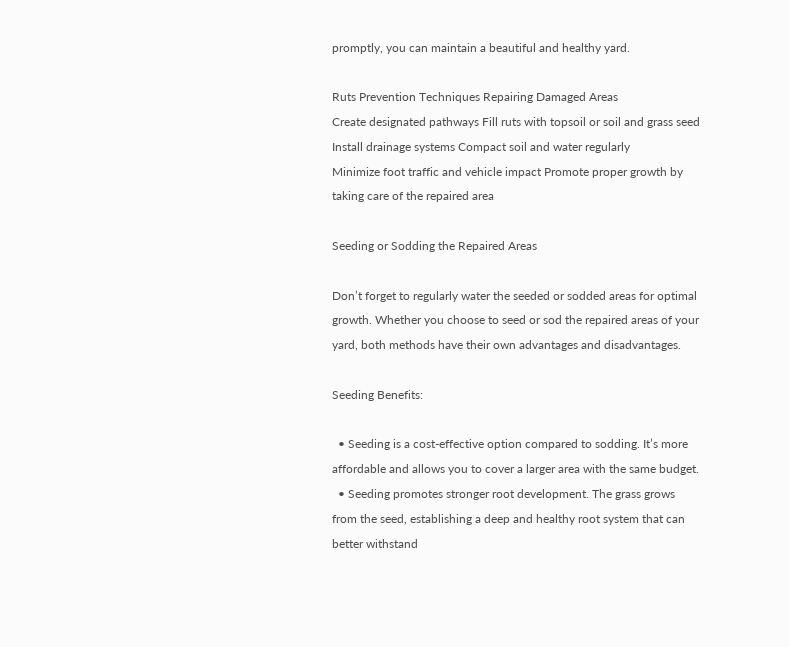promptly, you can maintain a beautiful and healthy yard.

Ruts Prevention Techniques Repairing Damaged Areas
Create designated pathways Fill ruts with topsoil or soil and grass seed
Install drainage systems Compact soil and water regularly
Minimize foot traffic and vehicle impact Promote proper growth by taking care of the repaired area

Seeding or Sodding the Repaired Areas

Don’t forget to regularly water the seeded or sodded areas for optimal growth. Whether you choose to seed or sod the repaired areas of your yard, both methods have their own advantages and disadvantages.

Seeding Benefits:

  • Seeding is a cost-effective option compared to sodding. It’s more affordable and allows you to cover a larger area with the same budget.
  • Seeding promotes stronger root development. The grass grows from the seed, establishing a deep and healthy root system that can better withstand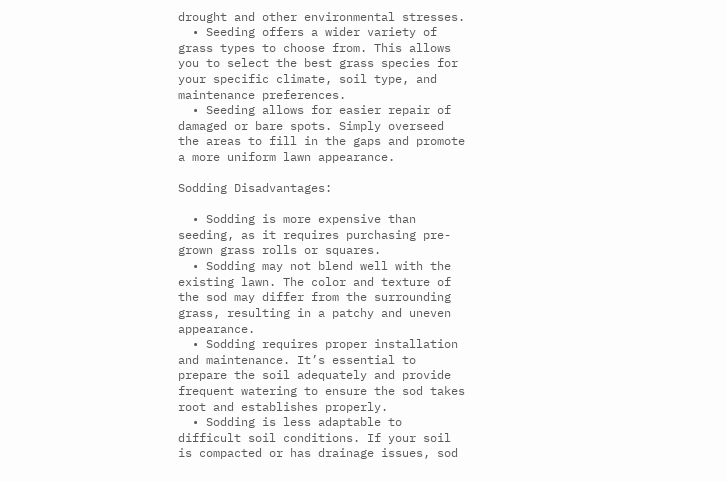drought and other environmental stresses.
  • Seeding offers a wider variety of grass types to choose from. This allows you to select the best grass species for your specific climate, soil type, and maintenance preferences.
  • Seeding allows for easier repair of damaged or bare spots. Simply overseed the areas to fill in the gaps and promote a more uniform lawn appearance.

Sodding Disadvantages:

  • Sodding is more expensive than seeding, as it requires purchasing pre-grown grass rolls or squares.
  • Sodding may not blend well with the existing lawn. The color and texture of the sod may differ from the surrounding grass, resulting in a patchy and uneven appearance.
  • Sodding requires proper installation and maintenance. It’s essential to prepare the soil adequately and provide frequent watering to ensure the sod takes root and establishes properly.
  • Sodding is less adaptable to difficult soil conditions. If your soil is compacted or has drainage issues, sod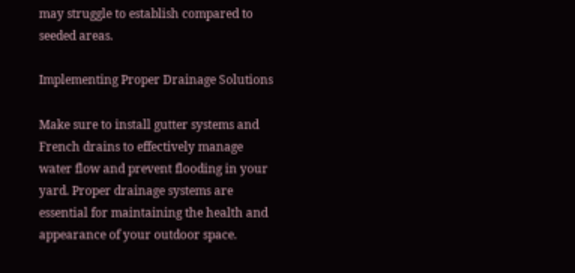may struggle to establish compared to seeded areas.

Implementing Proper Drainage Solutions

Make sure to install gutter systems and French drains to effectively manage water flow and prevent flooding in your yard. Proper drainage systems are essential for maintaining the health and appearance of your outdoor space.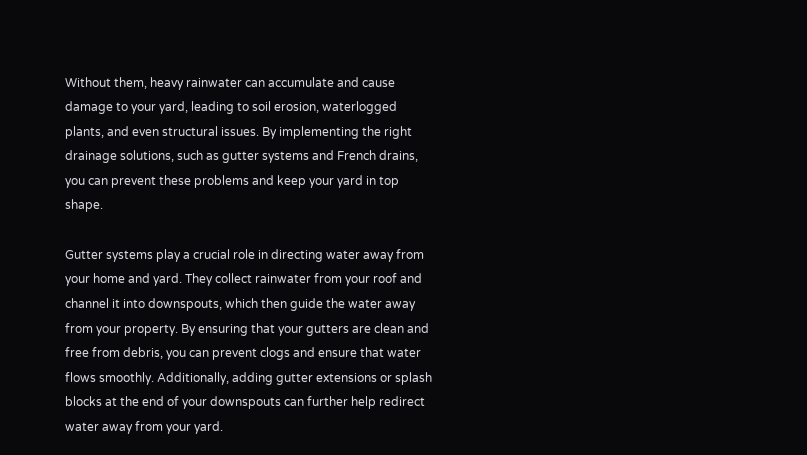Without them, heavy rainwater can accumulate and cause damage to your yard, leading to soil erosion, waterlogged plants, and even structural issues. By implementing the right drainage solutions, such as gutter systems and French drains, you can prevent these problems and keep your yard in top shape.

Gutter systems play a crucial role in directing water away from your home and yard. They collect rainwater from your roof and channel it into downspouts, which then guide the water away from your property. By ensuring that your gutters are clean and free from debris, you can prevent clogs and ensure that water flows smoothly. Additionally, adding gutter extensions or splash blocks at the end of your downspouts can further help redirect water away from your yard.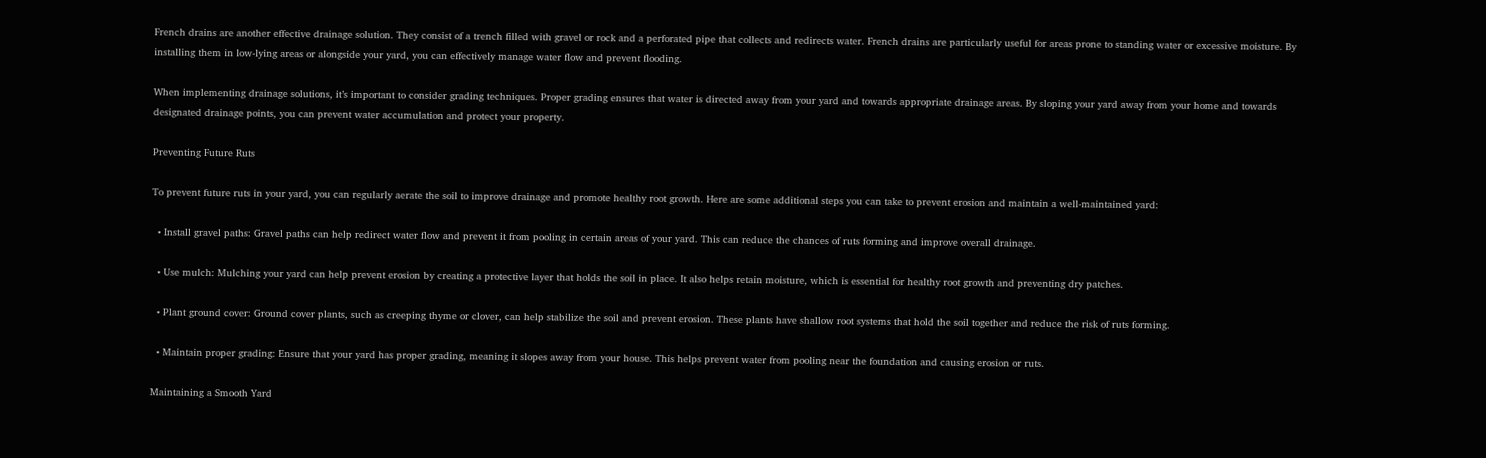French drains are another effective drainage solution. They consist of a trench filled with gravel or rock and a perforated pipe that collects and redirects water. French drains are particularly useful for areas prone to standing water or excessive moisture. By installing them in low-lying areas or alongside your yard, you can effectively manage water flow and prevent flooding.

When implementing drainage solutions, it’s important to consider grading techniques. Proper grading ensures that water is directed away from your yard and towards appropriate drainage areas. By sloping your yard away from your home and towards designated drainage points, you can prevent water accumulation and protect your property.

Preventing Future Ruts

To prevent future ruts in your yard, you can regularly aerate the soil to improve drainage and promote healthy root growth. Here are some additional steps you can take to prevent erosion and maintain a well-maintained yard:

  • Install gravel paths: Gravel paths can help redirect water flow and prevent it from pooling in certain areas of your yard. This can reduce the chances of ruts forming and improve overall drainage.

  • Use mulch: Mulching your yard can help prevent erosion by creating a protective layer that holds the soil in place. It also helps retain moisture, which is essential for healthy root growth and preventing dry patches.

  • Plant ground cover: Ground cover plants, such as creeping thyme or clover, can help stabilize the soil and prevent erosion. These plants have shallow root systems that hold the soil together and reduce the risk of ruts forming.

  • Maintain proper grading: Ensure that your yard has proper grading, meaning it slopes away from your house. This helps prevent water from pooling near the foundation and causing erosion or ruts.

Maintaining a Smooth Yard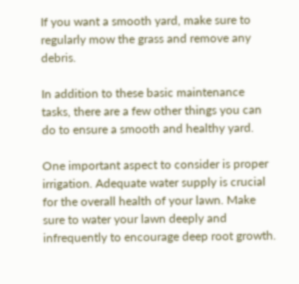If you want a smooth yard, make sure to regularly mow the grass and remove any debris.

In addition to these basic maintenance tasks, there are a few other things you can do to ensure a smooth and healthy yard.

One important aspect to consider is proper irrigation. Adequate water supply is crucial for the overall health of your lawn. Make sure to water your lawn deeply and infrequently to encourage deep root growth.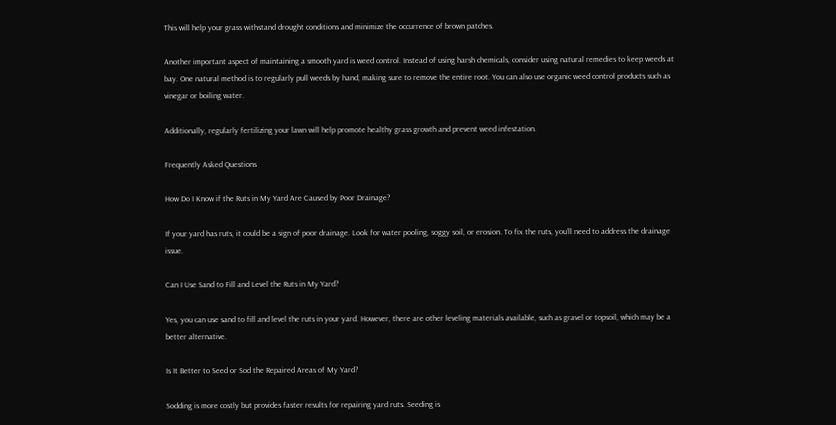This will help your grass withstand drought conditions and minimize the occurrence of brown patches.

Another important aspect of maintaining a smooth yard is weed control. Instead of using harsh chemicals, consider using natural remedies to keep weeds at bay. One natural method is to regularly pull weeds by hand, making sure to remove the entire root. You can also use organic weed control products such as vinegar or boiling water.

Additionally, regularly fertilizing your lawn will help promote healthy grass growth and prevent weed infestation.

Frequently Asked Questions

How Do I Know if the Ruts in My Yard Are Caused by Poor Drainage?

If your yard has ruts, it could be a sign of poor drainage. Look for water pooling, soggy soil, or erosion. To fix the ruts, you’ll need to address the drainage issue.

Can I Use Sand to Fill and Level the Ruts in My Yard?

Yes, you can use sand to fill and level the ruts in your yard. However, there are other leveling materials available, such as gravel or topsoil, which may be a better alternative.

Is It Better to Seed or Sod the Repaired Areas of My Yard?

Sodding is more costly but provides faster results for repairing yard ruts. Seeding is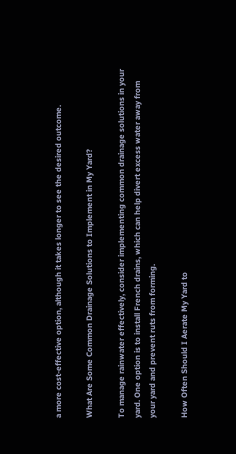a more cost-effective option, although it takes longer to see the desired outcome.

What Are Some Common Drainage Solutions to Implement in My Yard?

To manage rainwater effectively, consider implementing common drainage solutions in your yard. One option is to install French drains, which can help divert excess water away from your yard and prevent ruts from forming.

How Often Should I Aerate My Yard to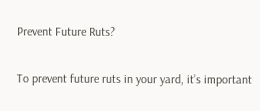Prevent Future Ruts?

To prevent future ruts in your yard, it’s important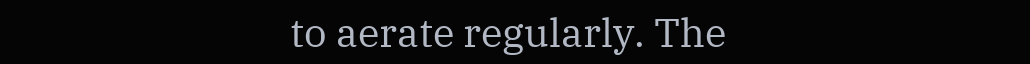to aerate regularly. The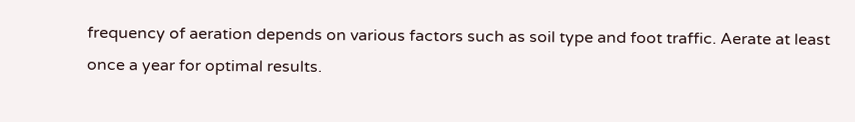frequency of aeration depends on various factors such as soil type and foot traffic. Aerate at least once a year for optimal results.